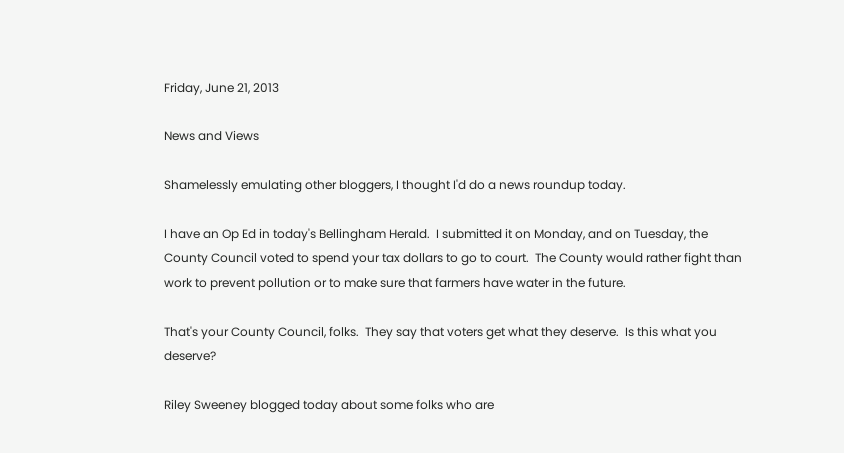Friday, June 21, 2013

News and Views

Shamelessly emulating other bloggers, I thought I'd do a news roundup today.

I have an Op Ed in today's Bellingham Herald.  I submitted it on Monday, and on Tuesday, the County Council voted to spend your tax dollars to go to court.  The County would rather fight than work to prevent pollution or to make sure that farmers have water in the future.

That's your County Council, folks.  They say that voters get what they deserve.  Is this what you deserve?

Riley Sweeney blogged today about some folks who are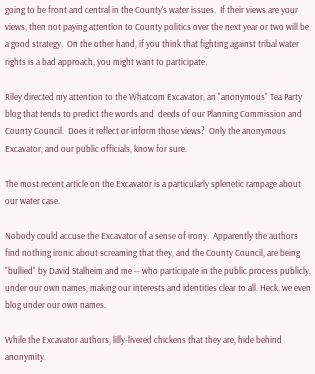going to be front and central in the County's water issues.  If their views are your views, then not paying attention to County politics over the next year or two will be a good strategy.  On the other hand, if you think that fighting against tribal water rights is a bad approach, you might want to participate.

Riley directed my attention to the Whatcom Excavator, an "anonymous" Tea Party blog that tends to predict the words and  deeds of our Planning Commission and County Council.  Does it reflect or inform those views?  Only the anonymous Excavator, and our public officials, know for sure.

The most recent article on the Excavator is a particularly splenetic rampage about our water case.

Nobody could accuse the Excavator of a sense of irony.  Apparently the authors find nothing ironic about screaming that they, and the County Council, are being "bullied" by David Stalheim and me -- who participate in the public process publicly, under our own names, making our interests and identities clear to all. Heck, we even blog under our own names.

While the Excavator authors, lilly-livered chickens that they are, hide behind anonymity.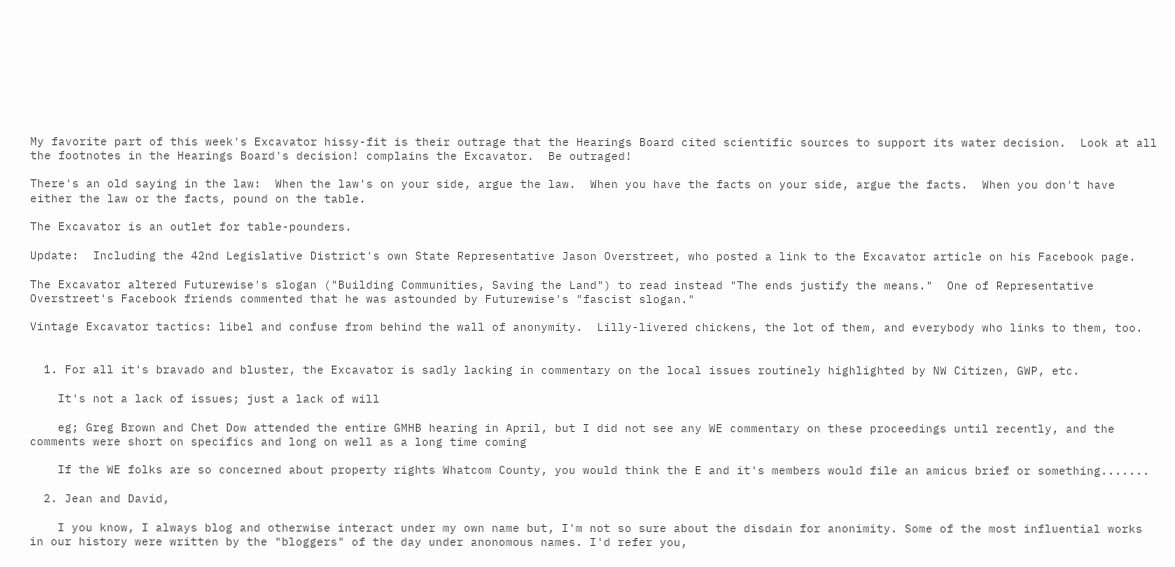My favorite part of this week's Excavator hissy-fit is their outrage that the Hearings Board cited scientific sources to support its water decision.  Look at all the footnotes in the Hearings Board's decision! complains the Excavator.  Be outraged!

There's an old saying in the law:  When the law's on your side, argue the law.  When you have the facts on your side, argue the facts.  When you don't have either the law or the facts, pound on the table.

The Excavator is an outlet for table-pounders.

Update:  Including the 42nd Legislative District's own State Representative Jason Overstreet, who posted a link to the Excavator article on his Facebook page.

The Excavator altered Futurewise's slogan ("Building Communities, Saving the Land") to read instead "The ends justify the means."  One of Representative Overstreet's Facebook friends commented that he was astounded by Futurewise's "fascist slogan."

Vintage Excavator tactics: libel and confuse from behind the wall of anonymity.  Lilly-livered chickens, the lot of them, and everybody who links to them, too.


  1. For all it's bravado and bluster, the Excavator is sadly lacking in commentary on the local issues routinely highlighted by NW Citizen, GWP, etc.

    It's not a lack of issues; just a lack of will

    eg; Greg Brown and Chet Dow attended the entire GMHB hearing in April, but I did not see any WE commentary on these proceedings until recently, and the comments were short on specifics and long on well as a long time coming

    If the WE folks are so concerned about property rights Whatcom County, you would think the E and it's members would file an amicus brief or something.......

  2. Jean and David,

    I you know, I always blog and otherwise interact under my own name but, I'm not so sure about the disdain for anonimity. Some of the most influential works in our history were written by the "bloggers" of the day under anonomous names. I'd refer you,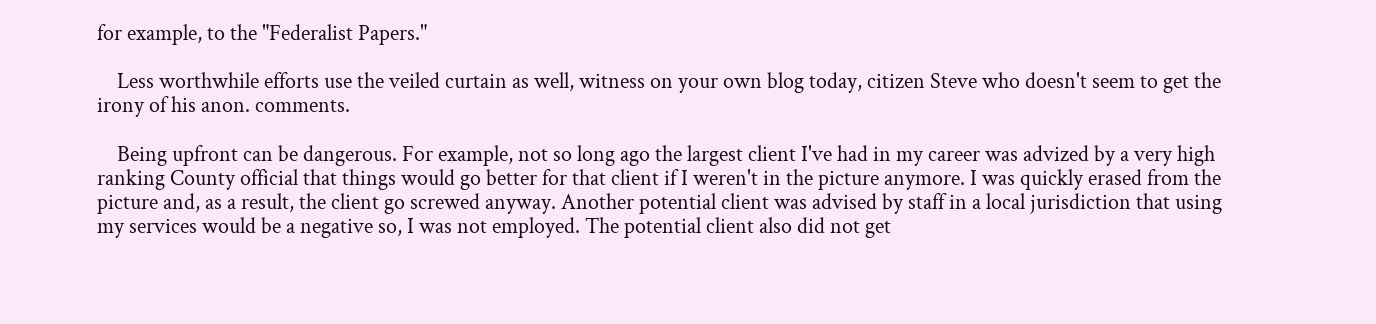for example, to the "Federalist Papers."

    Less worthwhile efforts use the veiled curtain as well, witness on your own blog today, citizen Steve who doesn't seem to get the irony of his anon. comments.

    Being upfront can be dangerous. For example, not so long ago the largest client I've had in my career was advized by a very high ranking County official that things would go better for that client if I weren't in the picture anymore. I was quickly erased from the picture and, as a result, the client go screwed anyway. Another potential client was advised by staff in a local jurisdiction that using my services would be a negative so, I was not employed. The potential client also did not get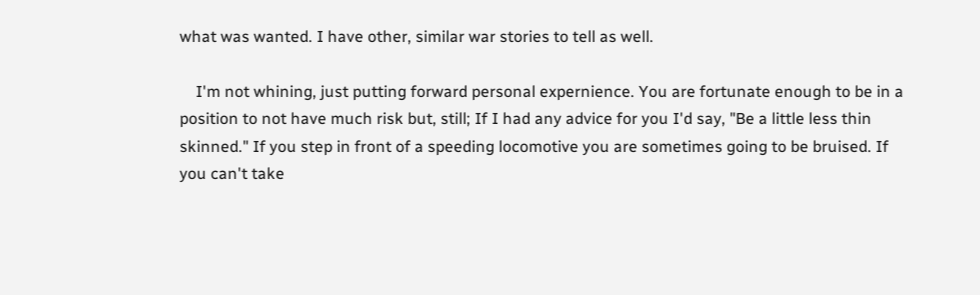what was wanted. I have other, similar war stories to tell as well.

    I'm not whining, just putting forward personal expernience. You are fortunate enough to be in a position to not have much risk but, still; If I had any advice for you I'd say, "Be a little less thin skinned." If you step in front of a speeding locomotive you are sometimes going to be bruised. If you can't take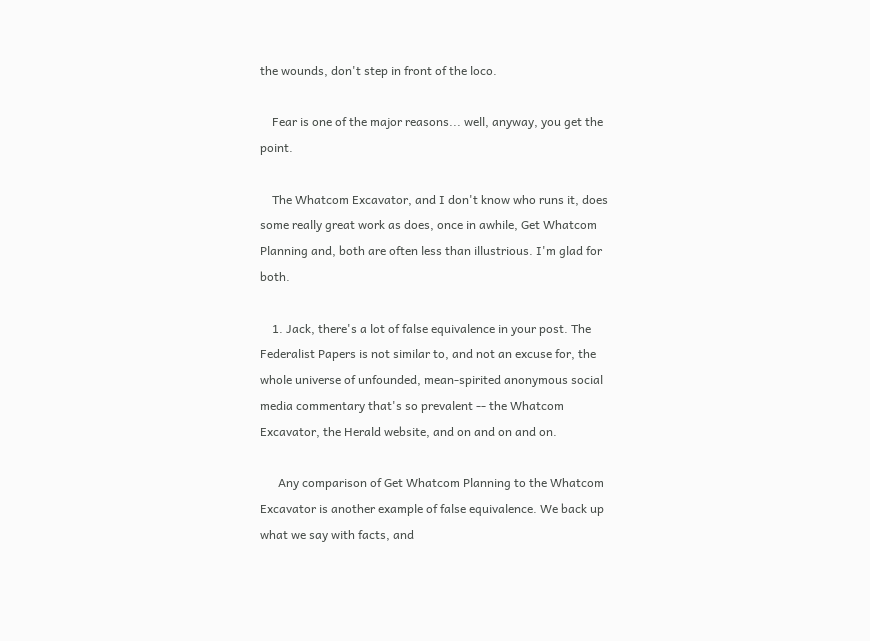the wounds, don't step in front of the loco.

    Fear is one of the major reasons... well, anyway, you get the point.

    The Whatcom Excavator, and I don't know who runs it, does some really great work as does, once in awhile, Get Whatcom Planning and, both are often less than illustrious. I'm glad for both.

    1. Jack, there's a lot of false equivalence in your post. The Federalist Papers is not similar to, and not an excuse for, the whole universe of unfounded, mean-spirited anonymous social media commentary that's so prevalent -- the Whatcom Excavator, the Herald website, and on and on and on.

      Any comparison of Get Whatcom Planning to the Whatcom Excavator is another example of false equivalence. We back up what we say with facts, and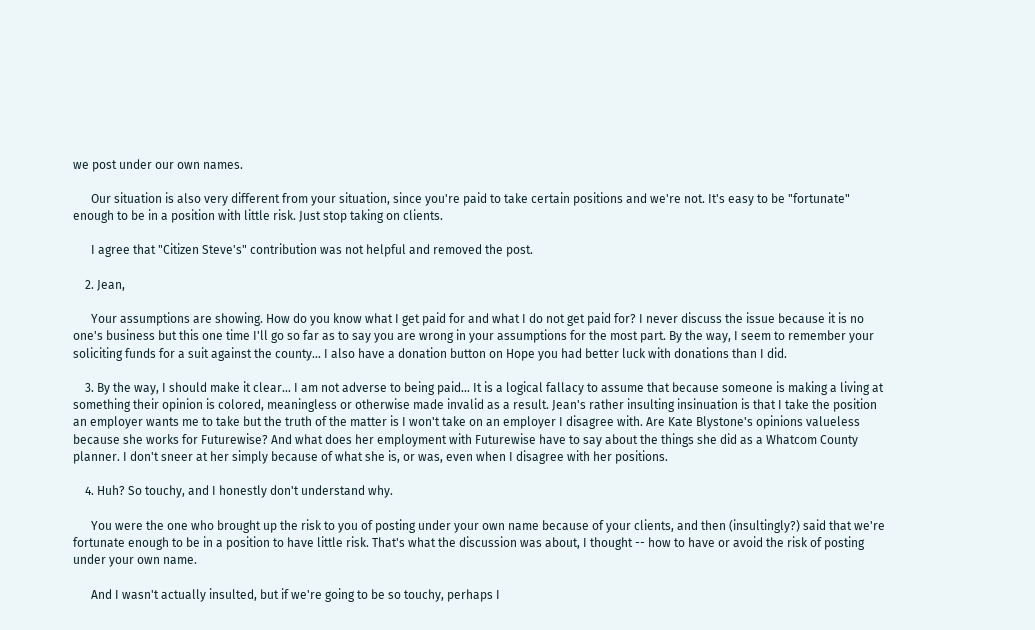we post under our own names.

      Our situation is also very different from your situation, since you're paid to take certain positions and we're not. It's easy to be "fortunate" enough to be in a position with little risk. Just stop taking on clients.

      I agree that "Citizen Steve's" contribution was not helpful and removed the post.

    2. Jean,

      Your assumptions are showing. How do you know what I get paid for and what I do not get paid for? I never discuss the issue because it is no one's business but this one time I'll go so far as to say you are wrong in your assumptions for the most part. By the way, I seem to remember your soliciting funds for a suit against the county... I also have a donation button on Hope you had better luck with donations than I did.

    3. By the way, I should make it clear... I am not adverse to being paid... It is a logical fallacy to assume that because someone is making a living at something their opinion is colored, meaningless or otherwise made invalid as a result. Jean's rather insulting insinuation is that I take the position an employer wants me to take but the truth of the matter is I won't take on an employer I disagree with. Are Kate Blystone's opinions valueless because she works for Futurewise? And what does her employment with Futurewise have to say about the things she did as a Whatcom County planner. I don't sneer at her simply because of what she is, or was, even when I disagree with her positions.

    4. Huh? So touchy, and I honestly don't understand why.

      You were the one who brought up the risk to you of posting under your own name because of your clients, and then (insultingly?) said that we're fortunate enough to be in a position to have little risk. That's what the discussion was about, I thought -- how to have or avoid the risk of posting under your own name.

      And I wasn't actually insulted, but if we're going to be so touchy, perhaps I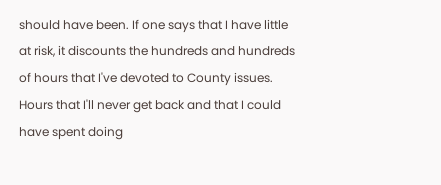should have been. If one says that I have little at risk, it discounts the hundreds and hundreds of hours that I've devoted to County issues. Hours that I'll never get back and that I could have spent doing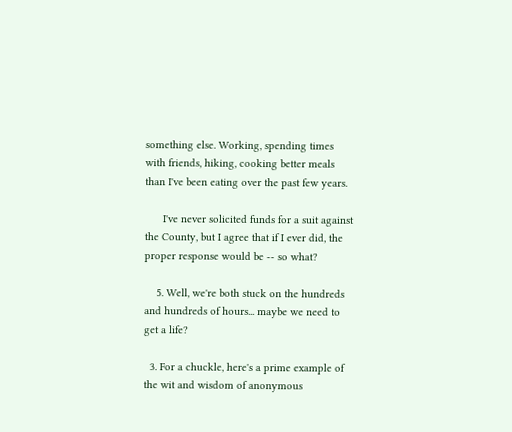something else. Working, spending times with friends, hiking, cooking better meals than I've been eating over the past few years.

      I've never solicited funds for a suit against the County, but I agree that if I ever did, the proper response would be -- so what?

    5. Well, we're both stuck on the hundreds and hundreds of hours... maybe we need to get a life?

  3. For a chuckle, here's a prime example of the wit and wisdom of anonymous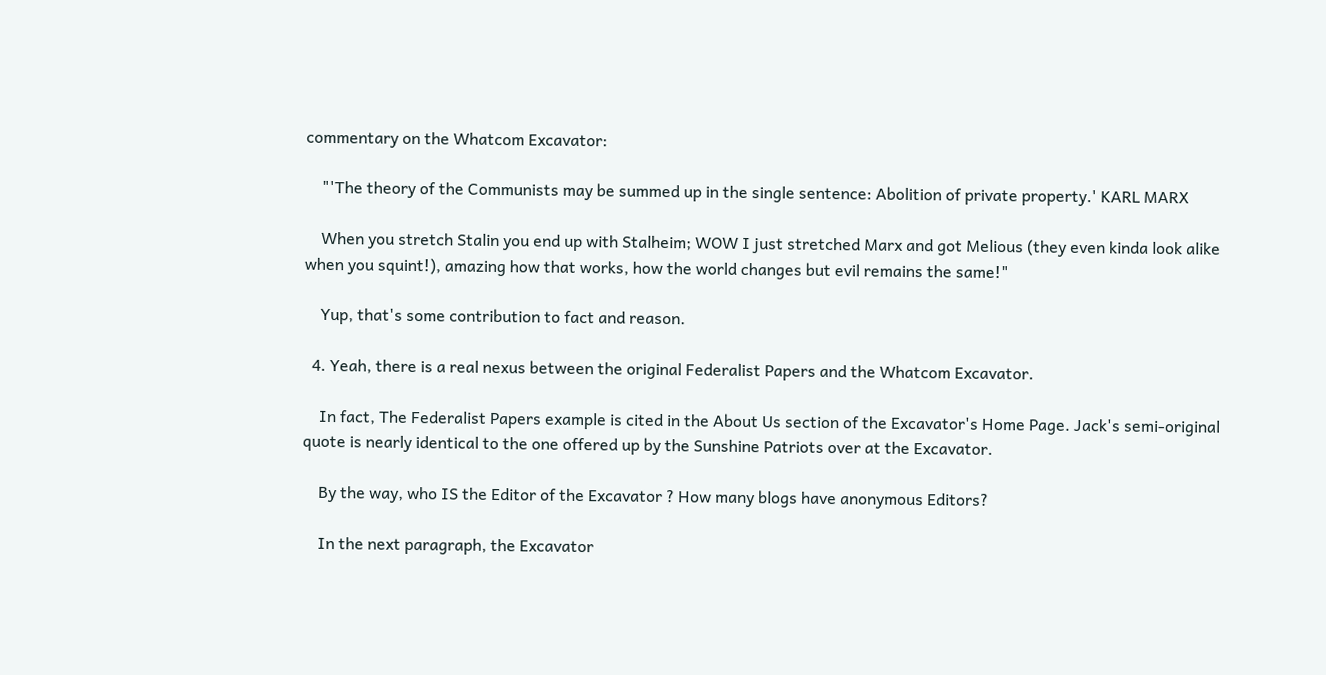commentary on the Whatcom Excavator:

    "'The theory of the Communists may be summed up in the single sentence: Abolition of private property.' KARL MARX

    When you stretch Stalin you end up with Stalheim; WOW I just stretched Marx and got Melious (they even kinda look alike when you squint!), amazing how that works, how the world changes but evil remains the same!"

    Yup, that's some contribution to fact and reason.

  4. Yeah, there is a real nexus between the original Federalist Papers and the Whatcom Excavator.

    In fact, The Federalist Papers example is cited in the About Us section of the Excavator's Home Page. Jack's semi-original quote is nearly identical to the one offered up by the Sunshine Patriots over at the Excavator.

    By the way, who IS the Editor of the Excavator ? How many blogs have anonymous Editors?

    In the next paragraph, the Excavator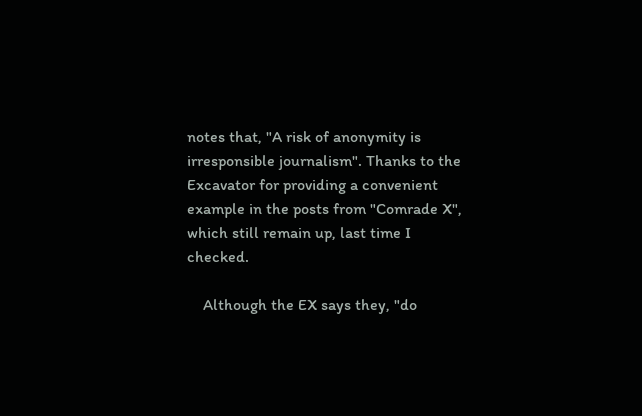notes that, "A risk of anonymity is irresponsible journalism". Thanks to the Excavator for providing a convenient example in the posts from "Comrade X", which still remain up, last time I checked.

    Although the EX says they, "do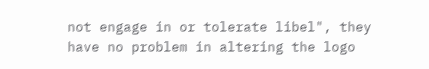not engage in or tolerate libel", they have no problem in altering the logo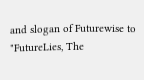and slogan of Futurewise to "FutureLies, The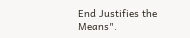End Justifies the Means".